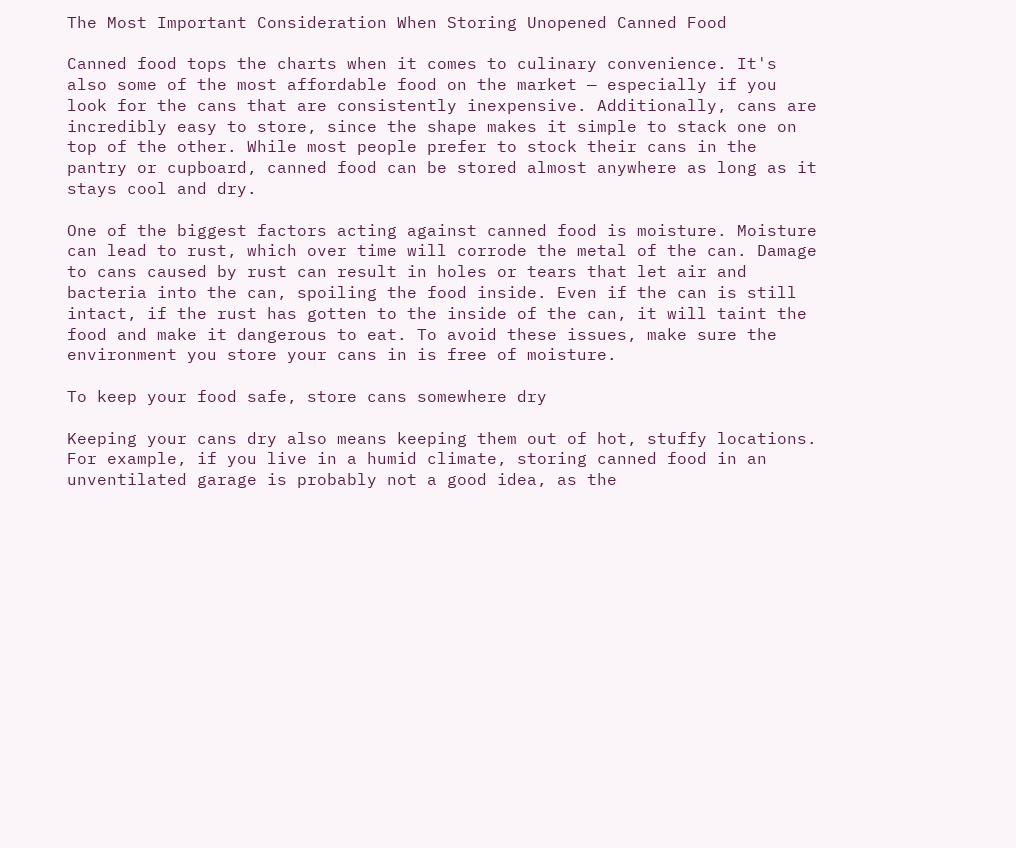The Most Important Consideration When Storing Unopened Canned Food

Canned food tops the charts when it comes to culinary convenience. It's also some of the most affordable food on the market — especially if you look for the cans that are consistently inexpensive. Additionally, cans are incredibly easy to store, since the shape makes it simple to stack one on top of the other. While most people prefer to stock their cans in the pantry or cupboard, canned food can be stored almost anywhere as long as it stays cool and dry.

One of the biggest factors acting against canned food is moisture. Moisture can lead to rust, which over time will corrode the metal of the can. Damage to cans caused by rust can result in holes or tears that let air and bacteria into the can, spoiling the food inside. Even if the can is still intact, if the rust has gotten to the inside of the can, it will taint the food and make it dangerous to eat. To avoid these issues, make sure the environment you store your cans in is free of moisture.

To keep your food safe, store cans somewhere dry

Keeping your cans dry also means keeping them out of hot, stuffy locations. For example, if you live in a humid climate, storing canned food in an unventilated garage is probably not a good idea, as the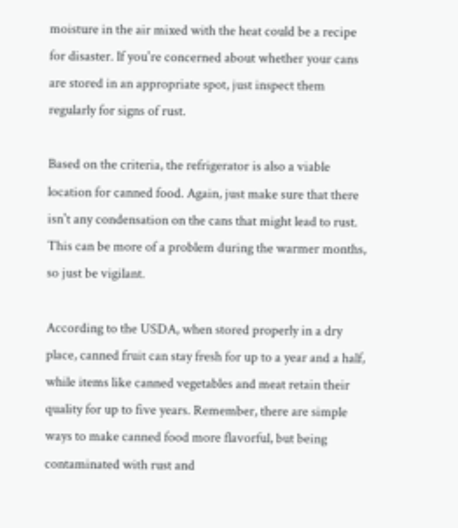moisture in the air mixed with the heat could be a recipe for disaster. If you're concerned about whether your cans are stored in an appropriate spot, just inspect them regularly for signs of rust.

Based on the criteria, the refrigerator is also a viable location for canned food. Again, just make sure that there isn't any condensation on the cans that might lead to rust. This can be more of a problem during the warmer months, so just be vigilant.

According to the USDA, when stored properly in a dry place, canned fruit can stay fresh for up to a year and a half, while items like canned vegetables and meat retain their quality for up to five years. Remember, there are simple ways to make canned food more flavorful, but being contaminated with rust and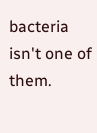bacteria isn't one of them.